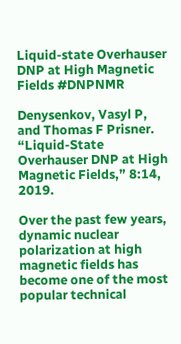Liquid-state Overhauser DNP at High Magnetic Fields #DNPNMR

Denysenkov, Vasyl P, and Thomas F Prisner. “Liquid-State Overhauser DNP at High Magnetic Fields,” 8:14, 2019.

Over the past few years, dynamic nuclear polarization at high magnetic fields has become one of the most popular technical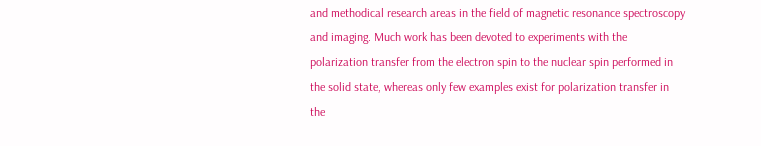and methodical research areas in the field of magnetic resonance spectroscopy and imaging. Much work has been devoted to experiments with the polarization transfer from the electron spin to the nuclear spin performed in the solid state, whereas only few examples exist for polarization transfer in the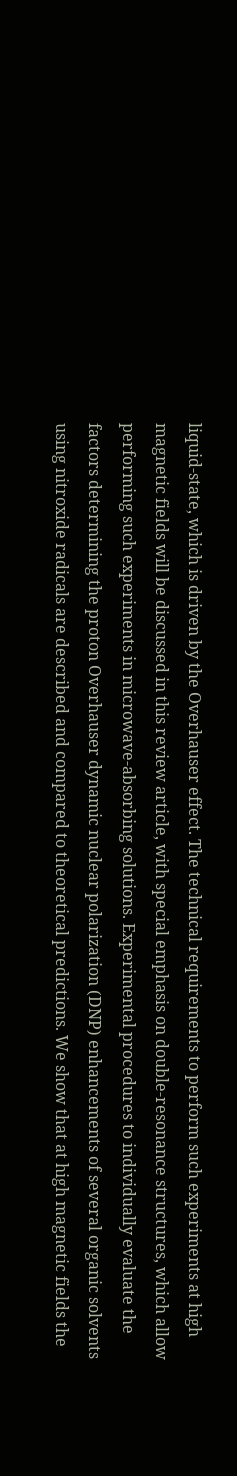liquid‐state, which is driven by the Overhauser effect. The technical requirements to perform such experiments at high magnetic fields will be discussed in this review article, with special emphasis on double‐resonance structures, which allow performing such experiments in microwave‐absorbing solutions. Experimental procedures to individually evaluate the factors determining the proton Overhauser dynamic nuclear polarization (DNP) enhancements of several organic solvents using nitroxide radicals are described and compared to theoretical predictions. We show that at high magnetic fields the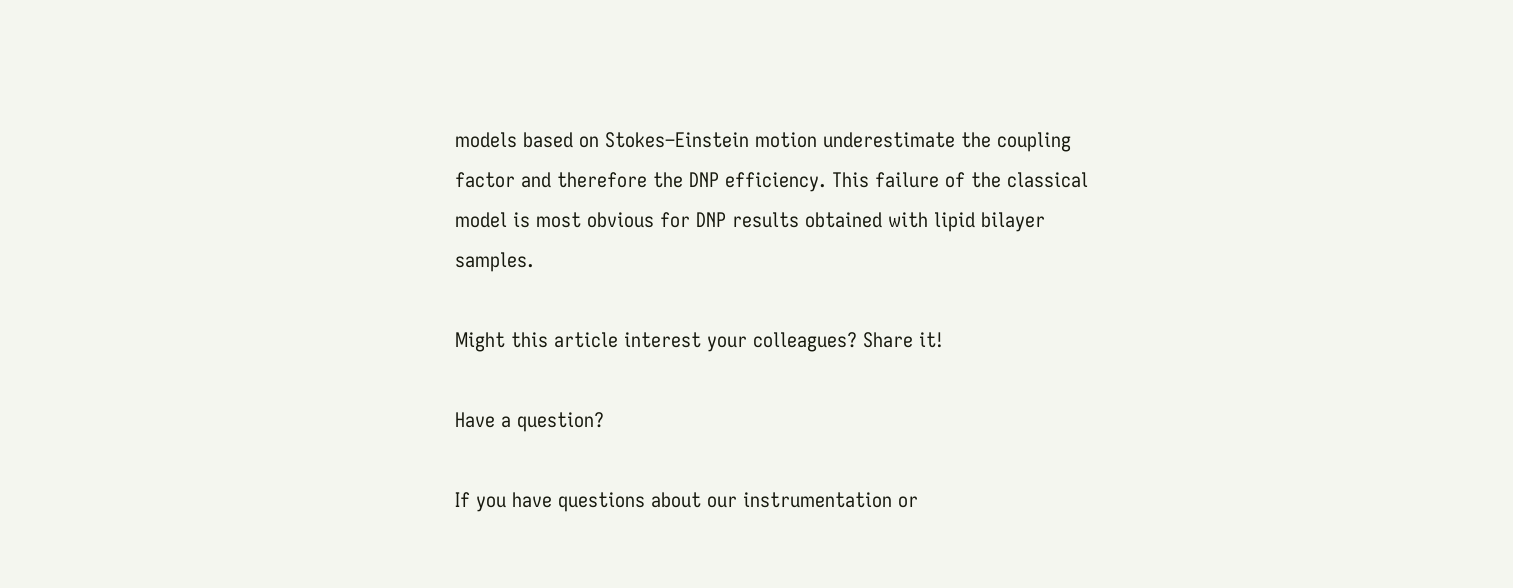models based on Stokes–Einstein motion underestimate the coupling factor and therefore the DNP efficiency. This failure of the classical model is most obvious for DNP results obtained with lipid bilayer samples.

Might this article interest your colleagues? Share it!

Have a question?

If you have questions about our instrumentation or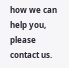how we can help you, please contact us.